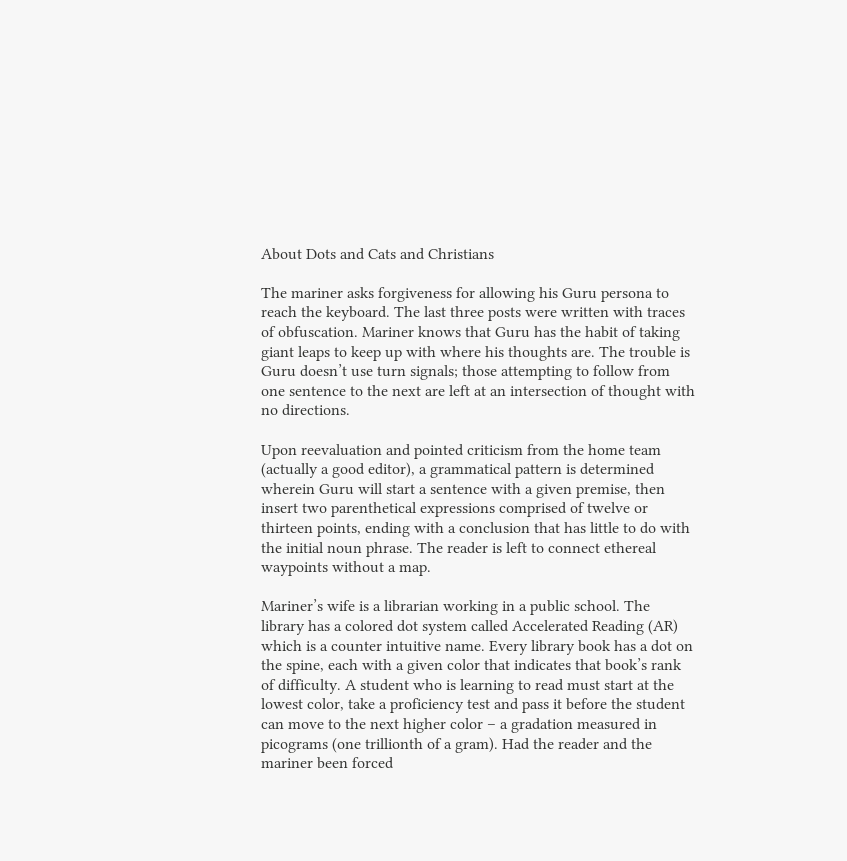About Dots and Cats and Christians

The mariner asks forgiveness for allowing his Guru persona to reach the keyboard. The last three posts were written with traces of obfuscation. Mariner knows that Guru has the habit of taking giant leaps to keep up with where his thoughts are. The trouble is Guru doesn’t use turn signals; those attempting to follow from one sentence to the next are left at an intersection of thought with no directions.

Upon reevaluation and pointed criticism from the home team (actually a good editor), a grammatical pattern is determined wherein Guru will start a sentence with a given premise, then insert two parenthetical expressions comprised of twelve or thirteen points, ending with a conclusion that has little to do with the initial noun phrase. The reader is left to connect ethereal waypoints without a map.

Mariner’s wife is a librarian working in a public school. The library has a colored dot system called Accelerated Reading (AR) which is a counter intuitive name. Every library book has a dot on the spine, each with a given color that indicates that book’s rank of difficulty. A student who is learning to read must start at the lowest color, take a proficiency test and pass it before the student can move to the next higher color – a gradation measured in picograms (one trillionth of a gram). Had the reader and the mariner been forced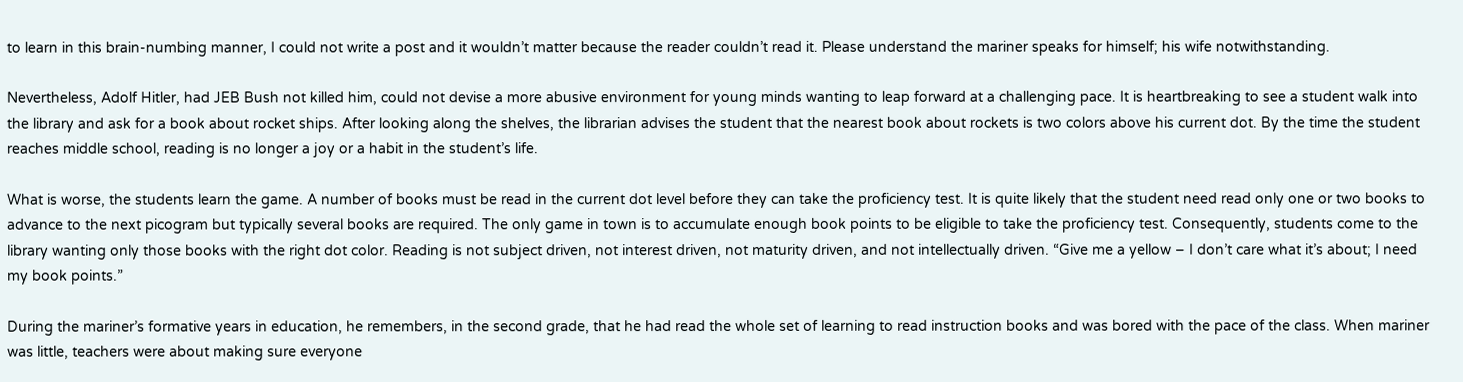to learn in this brain-numbing manner, I could not write a post and it wouldn’t matter because the reader couldn’t read it. Please understand the mariner speaks for himself; his wife notwithstanding.

Nevertheless, Adolf Hitler, had JEB Bush not killed him, could not devise a more abusive environment for young minds wanting to leap forward at a challenging pace. It is heartbreaking to see a student walk into the library and ask for a book about rocket ships. After looking along the shelves, the librarian advises the student that the nearest book about rockets is two colors above his current dot. By the time the student reaches middle school, reading is no longer a joy or a habit in the student’s life.

What is worse, the students learn the game. A number of books must be read in the current dot level before they can take the proficiency test. It is quite likely that the student need read only one or two books to advance to the next picogram but typically several books are required. The only game in town is to accumulate enough book points to be eligible to take the proficiency test. Consequently, students come to the library wanting only those books with the right dot color. Reading is not subject driven, not interest driven, not maturity driven, and not intellectually driven. “Give me a yellow – I don’t care what it’s about; I need my book points.”

During the mariner’s formative years in education, he remembers, in the second grade, that he had read the whole set of learning to read instruction books and was bored with the pace of the class. When mariner was little, teachers were about making sure everyone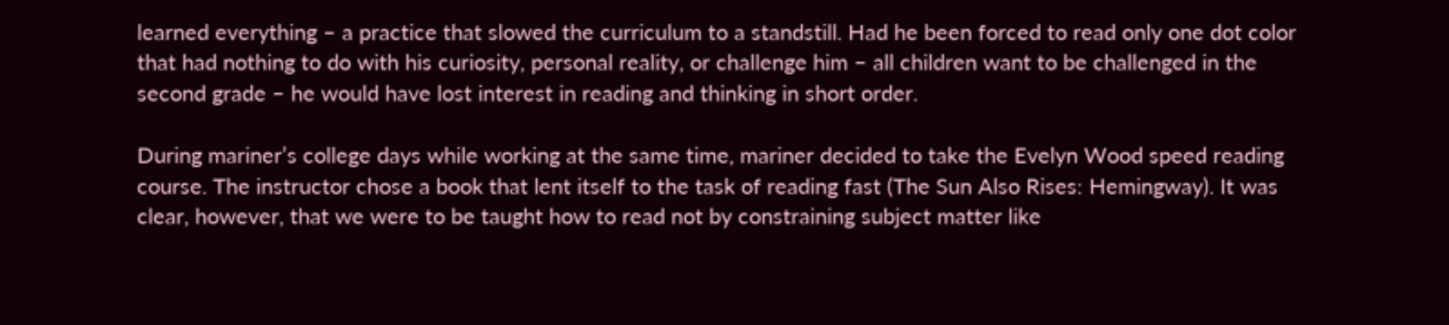learned everything – a practice that slowed the curriculum to a standstill. Had he been forced to read only one dot color that had nothing to do with his curiosity, personal reality, or challenge him – all children want to be challenged in the second grade – he would have lost interest in reading and thinking in short order.

During mariner’s college days while working at the same time, mariner decided to take the Evelyn Wood speed reading course. The instructor chose a book that lent itself to the task of reading fast (The Sun Also Rises: Hemingway). It was clear, however, that we were to be taught how to read not by constraining subject matter like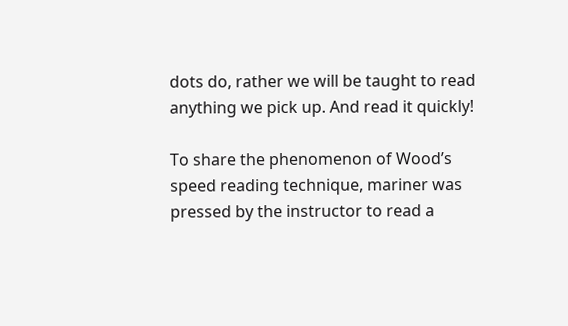dots do, rather we will be taught to read anything we pick up. And read it quickly!

To share the phenomenon of Wood’s speed reading technique, mariner was pressed by the instructor to read a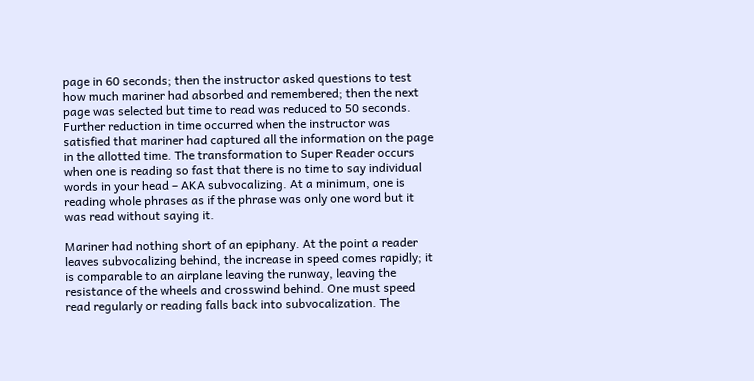page in 60 seconds; then the instructor asked questions to test how much mariner had absorbed and remembered; then the next page was selected but time to read was reduced to 50 seconds. Further reduction in time occurred when the instructor was satisfied that mariner had captured all the information on the page in the allotted time. The transformation to Super Reader occurs when one is reading so fast that there is no time to say individual words in your head – AKA subvocalizing. At a minimum, one is reading whole phrases as if the phrase was only one word but it was read without saying it.

Mariner had nothing short of an epiphany. At the point a reader leaves subvocalizing behind, the increase in speed comes rapidly; it is comparable to an airplane leaving the runway, leaving the resistance of the wheels and crosswind behind. One must speed read regularly or reading falls back into subvocalization. The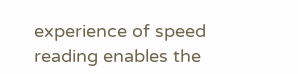experience of speed reading enables the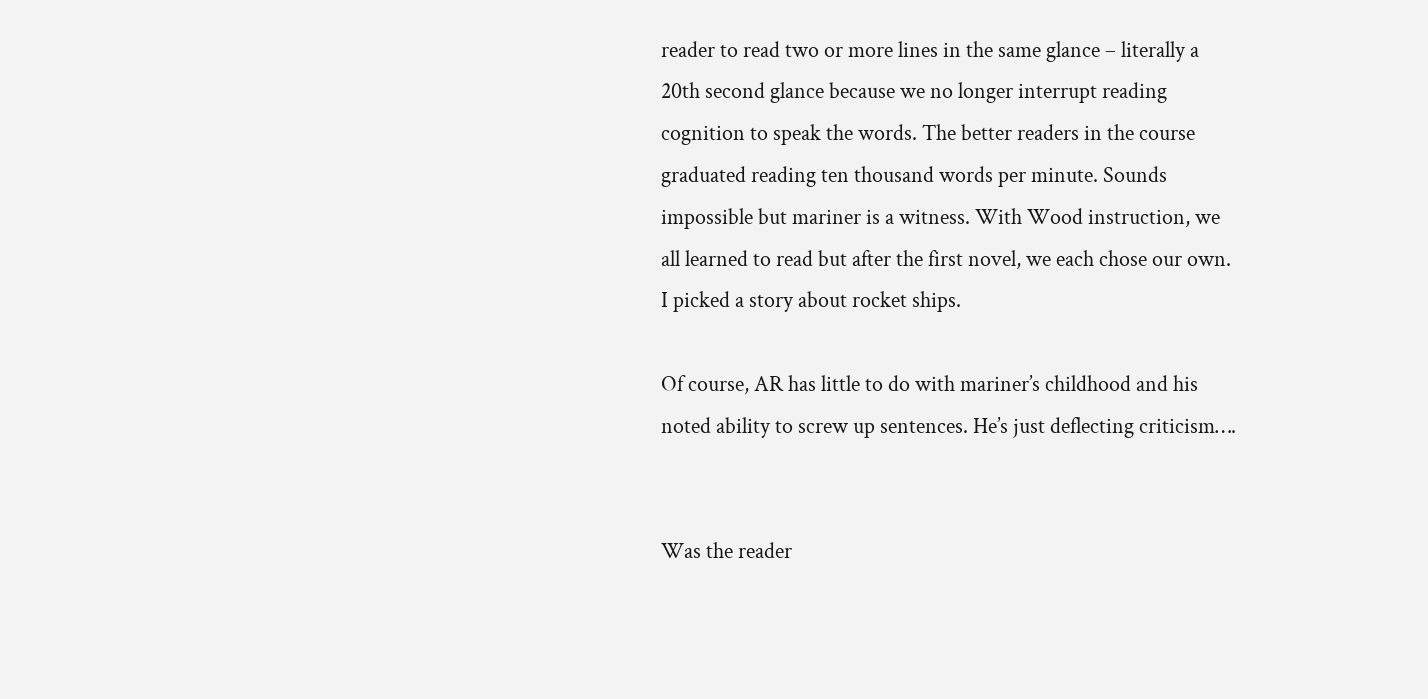reader to read two or more lines in the same glance – literally a 20th second glance because we no longer interrupt reading cognition to speak the words. The better readers in the course graduated reading ten thousand words per minute. Sounds impossible but mariner is a witness. With Wood instruction, we all learned to read but after the first novel, we each chose our own. I picked a story about rocket ships.

Of course, AR has little to do with mariner’s childhood and his noted ability to screw up sentences. He’s just deflecting criticism….


Was the reader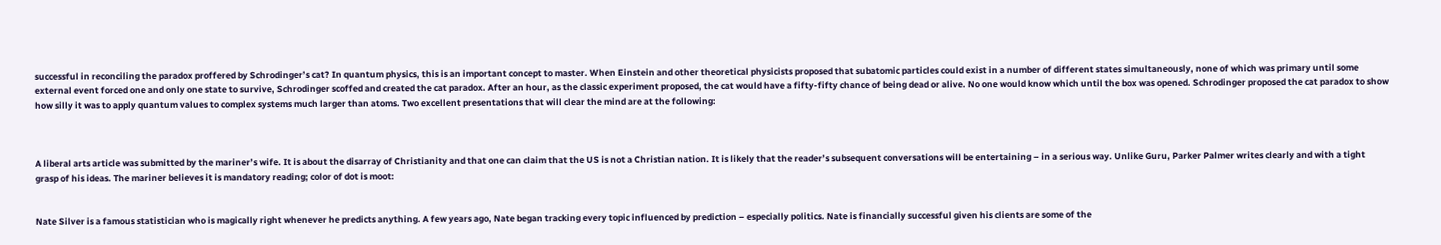successful in reconciling the paradox proffered by Schrodinger’s cat? In quantum physics, this is an important concept to master. When Einstein and other theoretical physicists proposed that subatomic particles could exist in a number of different states simultaneously, none of which was primary until some external event forced one and only one state to survive, Schrodinger scoffed and created the cat paradox. After an hour, as the classic experiment proposed, the cat would have a fifty-fifty chance of being dead or alive. No one would know which until the box was opened. Schrodinger proposed the cat paradox to show how silly it was to apply quantum values to complex systems much larger than atoms. Two excellent presentations that will clear the mind are at the following:



A liberal arts article was submitted by the mariner’s wife. It is about the disarray of Christianity and that one can claim that the US is not a Christian nation. It is likely that the reader’s subsequent conversations will be entertaining – in a serious way. Unlike Guru, Parker Palmer writes clearly and with a tight grasp of his ideas. The mariner believes it is mandatory reading; color of dot is moot:


Nate Silver is a famous statistician who is magically right whenever he predicts anything. A few years ago, Nate began tracking every topic influenced by prediction – especially politics. Nate is financially successful given his clients are some of the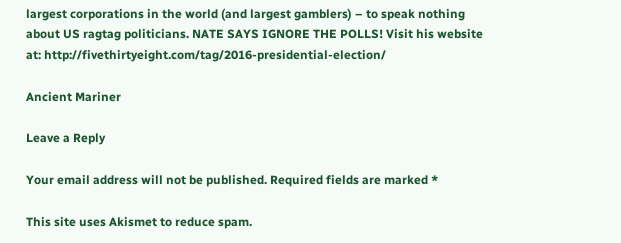largest corporations in the world (and largest gamblers) – to speak nothing about US ragtag politicians. NATE SAYS IGNORE THE POLLS! Visit his website at: http://fivethirtyeight.com/tag/2016-presidential-election/

Ancient Mariner

Leave a Reply

Your email address will not be published. Required fields are marked *

This site uses Akismet to reduce spam.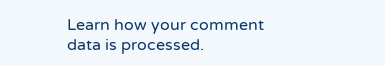Learn how your comment data is processed.